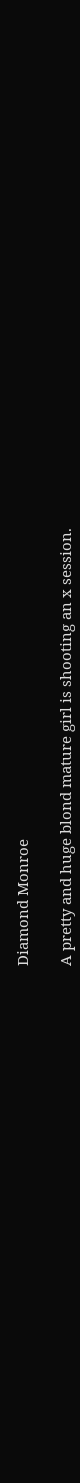Diamond Monroe

A pretty and huge blond mature girl is shooting an x session.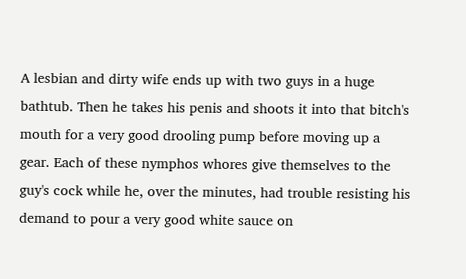A lesbian and dirty wife ends up with two guys in a huge bathtub. Then he takes his penis and shoots it into that bitch's mouth for a very good drooling pump before moving up a gear. Each of these nymphos whores give themselves to the guy's cock while he, over the minutes, had trouble resisting his demand to pour a very good white sauce on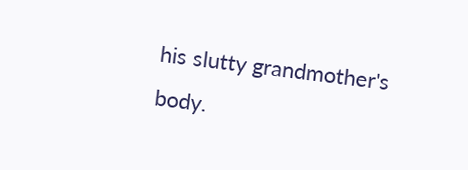his slutty grandmother's body.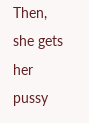Then, she gets her pussy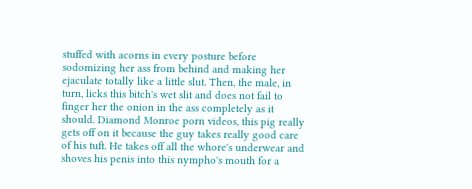stuffed with acorns in every posture before sodomizing her ass from behind and making her ejaculate totally like a little slut. Then, the male, in turn, licks this bitch's wet slit and does not fail to finger her the onion in the ass completely as it should. Diamond Monroe porn videos, this pig really gets off on it because the guy takes really good care of his tuft. He takes off all the whore's underwear and shoves his penis into this nympho's mouth for a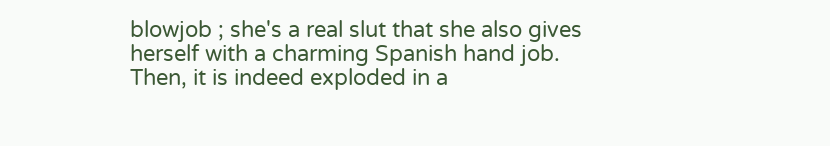blowjob ; she's a real slut that she also gives herself with a charming Spanish hand job. Then, it is indeed exploded in a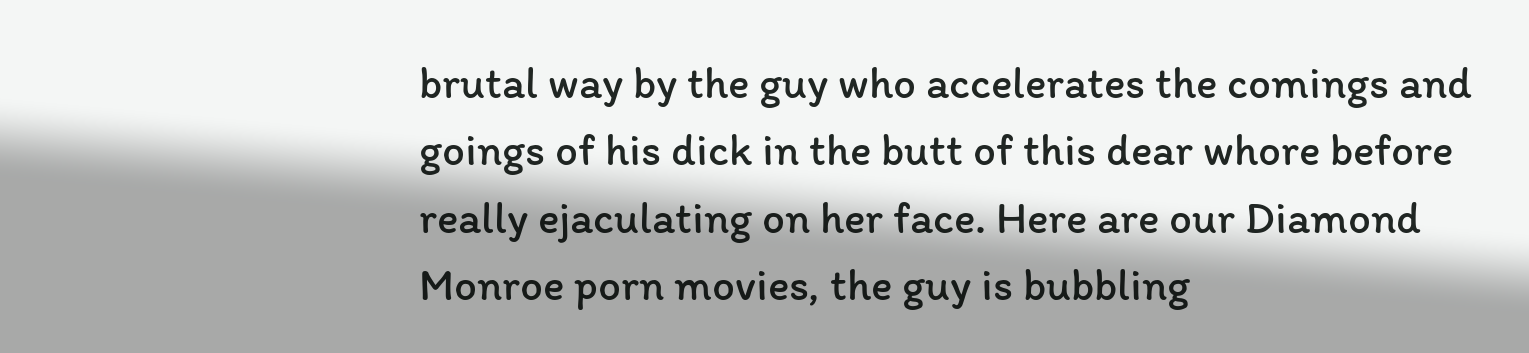brutal way by the guy who accelerates the comings and goings of his dick in the butt of this dear whore before really ejaculating on her face. Here are our Diamond Monroe porn movies, the guy is bubbling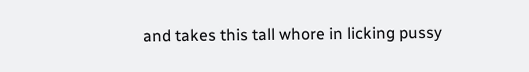and takes this tall whore in licking pussy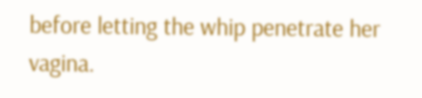before letting the whip penetrate her vagina.